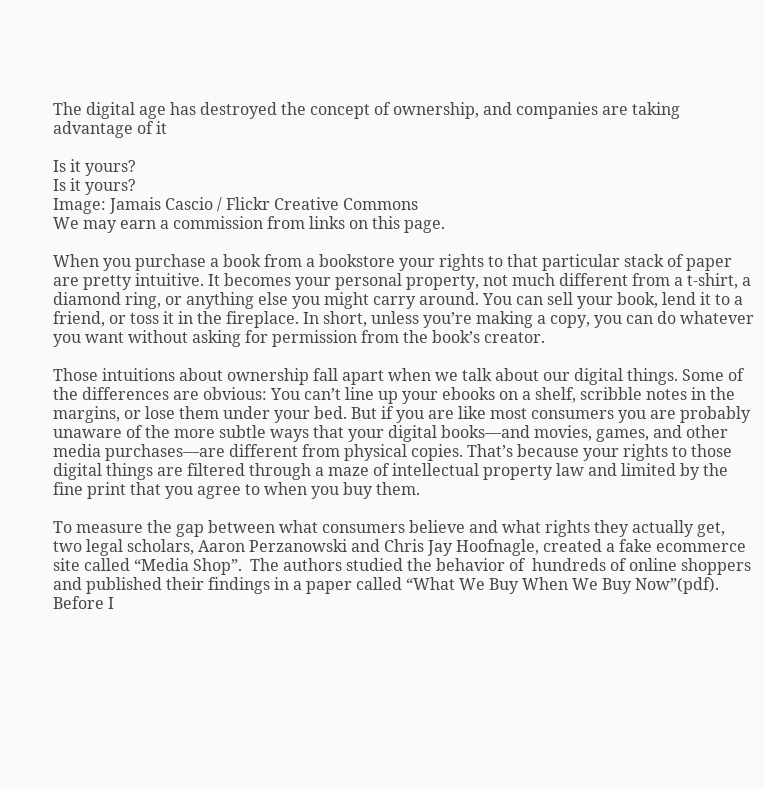The digital age has destroyed the concept of ownership, and companies are taking advantage of it

Is it yours?
Is it yours?
Image: Jamais Cascio / Flickr Creative Commons
We may earn a commission from links on this page.

When you purchase a book from a bookstore your rights to that particular stack of paper are pretty intuitive. It becomes your personal property, not much different from a t-shirt, a diamond ring, or anything else you might carry around. You can sell your book, lend it to a friend, or toss it in the fireplace. In short, unless you’re making a copy, you can do whatever you want without asking for permission from the book’s creator.

Those intuitions about ownership fall apart when we talk about our digital things. Some of the differences are obvious: You can’t line up your ebooks on a shelf, scribble notes in the margins, or lose them under your bed. But if you are like most consumers you are probably unaware of the more subtle ways that your digital books—and movies, games, and other media purchases—are different from physical copies. That’s because your rights to those digital things are filtered through a maze of intellectual property law and limited by the fine print that you agree to when you buy them.

To measure the gap between what consumers believe and what rights they actually get, two legal scholars, Aaron Perzanowski and Chris Jay Hoofnagle, created a fake ecommerce site called “Media Shop”.  The authors studied the behavior of  hundreds of online shoppers and published their findings in a paper called “What We Buy When We Buy Now”(pdf). Before I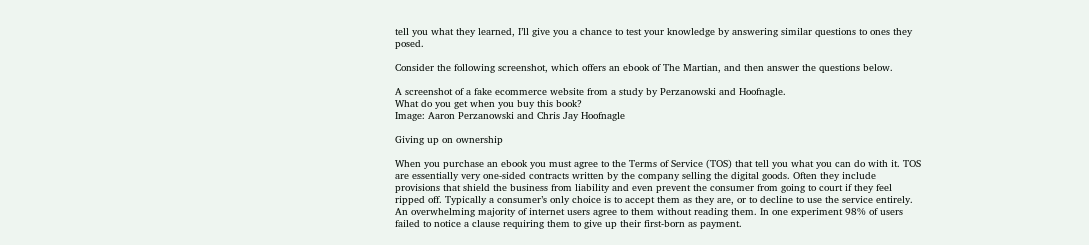tell you what they learned, I’ll give you a chance to test your knowledge by answering similar questions to ones they posed.

Consider the following screenshot, which offers an ebook of The Martian, and then answer the questions below.

A screenshot of a fake ecommerce website from a study by Perzanowski and Hoofnagle.
What do you get when you buy this book?
Image: Aaron Perzanowski and Chris Jay Hoofnagle

Giving up on ownership

When you purchase an ebook you must agree to the Terms of Service (TOS) that tell you what you can do with it. TOS are essentially very one-sided contracts written by the company selling the digital goods. Often they include provisions that shield the business from liability and even prevent the consumer from going to court if they feel ripped off. Typically a consumer’s only choice is to accept them as they are, or to decline to use the service entirely. An overwhelming majority of internet users agree to them without reading them. In one experiment 98% of users failed to notice a clause requiring them to give up their first-born as payment.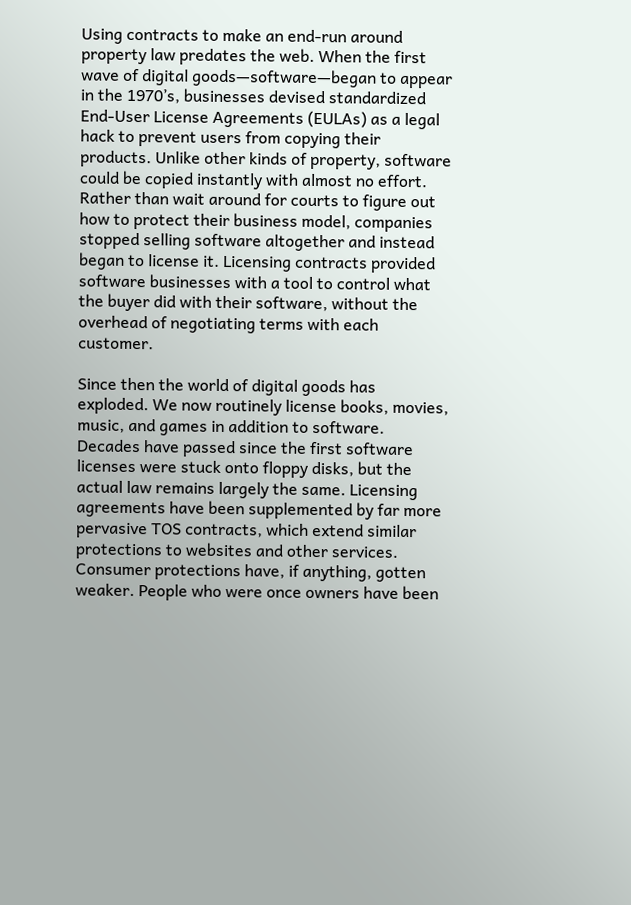Using contracts to make an end-run around property law predates the web. When the first wave of digital goods—software—began to appear in the 1970’s, businesses devised standardized End-User License Agreements (EULAs) as a legal hack to prevent users from copying their products. Unlike other kinds of property, software could be copied instantly with almost no effort. Rather than wait around for courts to figure out how to protect their business model, companies stopped selling software altogether and instead began to license it. Licensing contracts provided software businesses with a tool to control what the buyer did with their software, without the overhead of negotiating terms with each customer.

Since then the world of digital goods has exploded. We now routinely license books, movies, music, and games in addition to software. Decades have passed since the first software licenses were stuck onto floppy disks, but the actual law remains largely the same. Licensing agreements have been supplemented by far more pervasive TOS contracts, which extend similar protections to websites and other services. Consumer protections have, if anything, gotten weaker. People who were once owners have been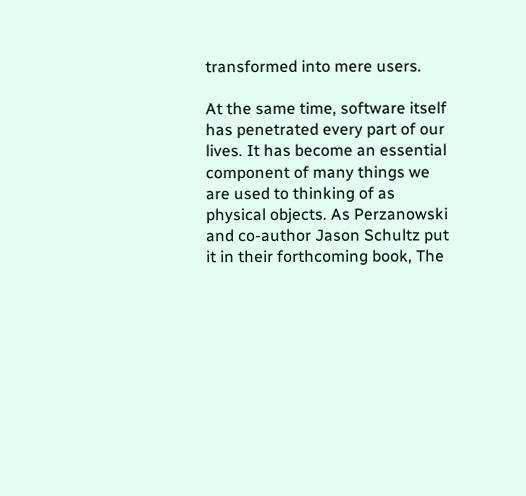transformed into mere users.

At the same time, software itself has penetrated every part of our lives. It has become an essential component of many things we are used to thinking of as physical objects. As Perzanowski and co-author Jason Schultz put it in their forthcoming book, The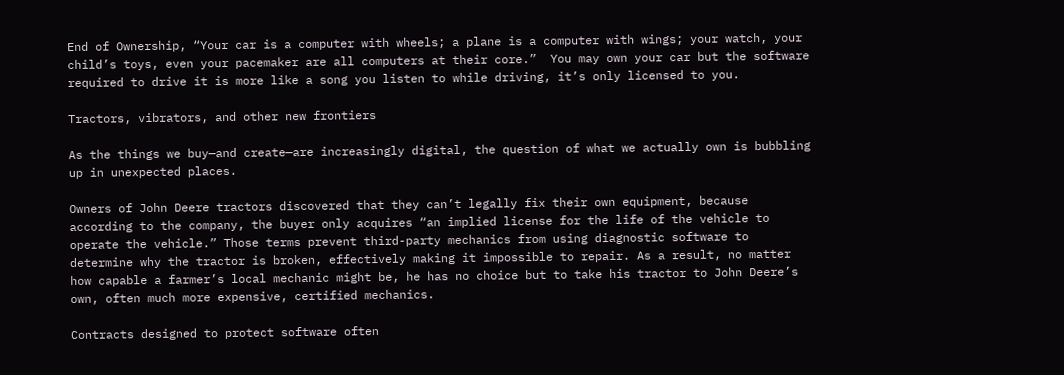End of Ownership, “Your car is a computer with wheels; a plane is a computer with wings; your watch, your child’s toys, even your pacemaker are all computers at their core.”  You may own your car but the software required to drive it is more like a song you listen to while driving, it’s only licensed to you.

Tractors, vibrators, and other new frontiers

As the things we buy—and create—are increasingly digital, the question of what we actually own is bubbling up in unexpected places.

Owners of John Deere tractors discovered that they can’t legally fix their own equipment, because according to the company, the buyer only acquires “an implied license for the life of the vehicle to operate the vehicle.” Those terms prevent third-party mechanics from using diagnostic software to determine why the tractor is broken, effectively making it impossible to repair. As a result, no matter how capable a farmer’s local mechanic might be, he has no choice but to take his tractor to John Deere’s own, often much more expensive, certified mechanics.

Contracts designed to protect software often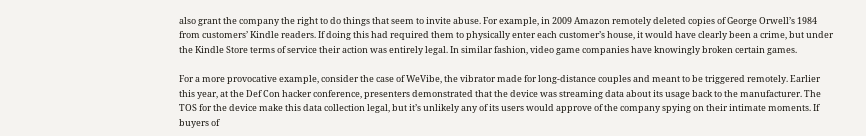also grant the company the right to do things that seem to invite abuse. For example, in 2009 Amazon remotely deleted copies of George Orwell’s 1984 from customers’ Kindle readers. If doing this had required them to physically enter each customer’s house, it would have clearly been a crime, but under the Kindle Store terms of service their action was entirely legal. In similar fashion, video game companies have knowingly broken certain games.

For a more provocative example, consider the case of WeVibe, the vibrator made for long-distance couples and meant to be triggered remotely. Earlier this year, at the Def Con hacker conference, presenters demonstrated that the device was streaming data about its usage back to the manufacturer. The TOS for the device make this data collection legal, but it’s unlikely any of its users would approve of the company spying on their intimate moments. If buyers of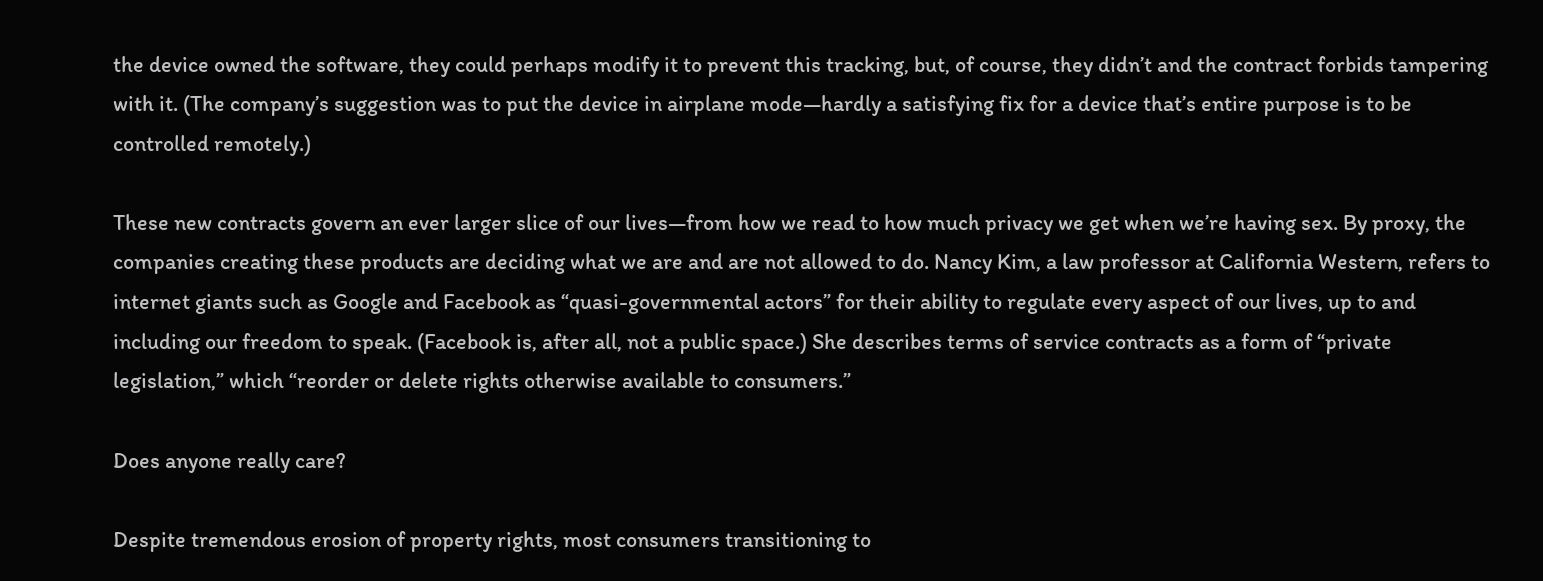the device owned the software, they could perhaps modify it to prevent this tracking, but, of course, they didn’t and the contract forbids tampering with it. (The company’s suggestion was to put the device in airplane mode—hardly a satisfying fix for a device that’s entire purpose is to be controlled remotely.)

These new contracts govern an ever larger slice of our lives—from how we read to how much privacy we get when we’re having sex. By proxy, the companies creating these products are deciding what we are and are not allowed to do. Nancy Kim, a law professor at California Western, refers to internet giants such as Google and Facebook as “quasi-governmental actors” for their ability to regulate every aspect of our lives, up to and including our freedom to speak. (Facebook is, after all, not a public space.) She describes terms of service contracts as a form of “private legislation,” which “reorder or delete rights otherwise available to consumers.”

Does anyone really care?

Despite tremendous erosion of property rights, most consumers transitioning to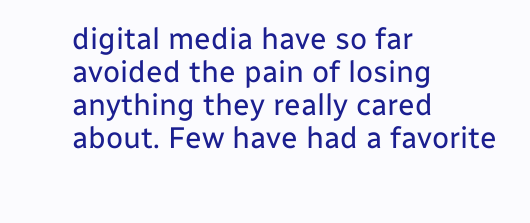digital media have so far avoided the pain of losing anything they really cared about. Few have had a favorite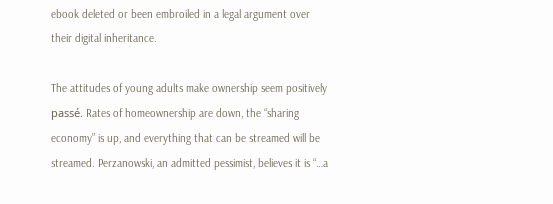ebook deleted or been embroiled in a legal argument over their digital inheritance.

The attitudes of young adults make ownership seem positively passé. Rates of homeownership are down, the “sharing economy” is up, and everything that can be streamed will be streamed. Perzanowski, an admitted pessimist, believes it is “…a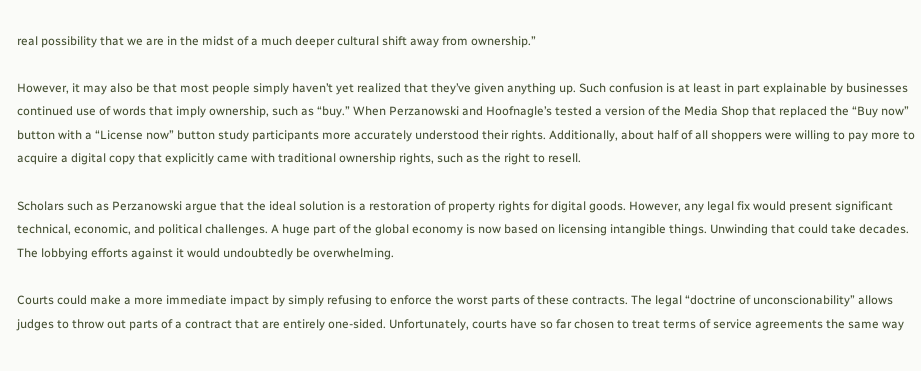real possibility that we are in the midst of a much deeper cultural shift away from ownership.”

However, it may also be that most people simply haven’t yet realized that they’ve given anything up. Such confusion is at least in part explainable by businesses continued use of words that imply ownership, such as “buy.” When Perzanowski and Hoofnagle’s tested a version of the Media Shop that replaced the “Buy now” button with a “License now” button study participants more accurately understood their rights. Additionally, about half of all shoppers were willing to pay more to acquire a digital copy that explicitly came with traditional ownership rights, such as the right to resell.

Scholars such as Perzanowski argue that the ideal solution is a restoration of property rights for digital goods. However, any legal fix would present significant technical, economic, and political challenges. A huge part of the global economy is now based on licensing intangible things. Unwinding that could take decades. The lobbying efforts against it would undoubtedly be overwhelming.

Courts could make a more immediate impact by simply refusing to enforce the worst parts of these contracts. The legal “doctrine of unconscionability” allows judges to throw out parts of a contract that are entirely one-sided. Unfortunately, courts have so far chosen to treat terms of service agreements the same way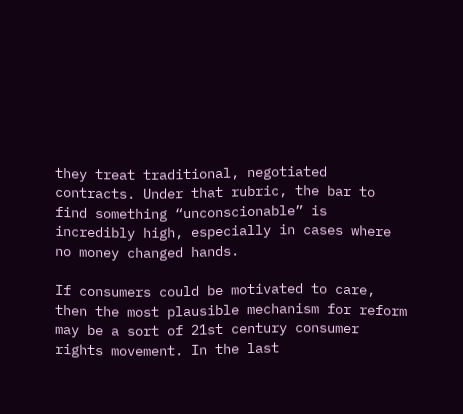they treat traditional, negotiated contracts. Under that rubric, the bar to find something “unconscionable” is incredibly high, especially in cases where no money changed hands.

If consumers could be motivated to care, then the most plausible mechanism for reform may be a sort of 21st century consumer rights movement. In the last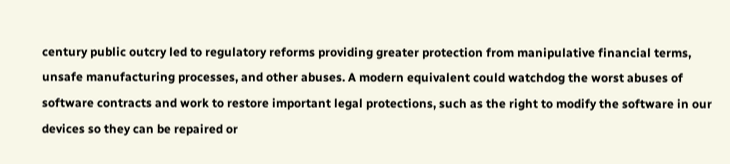century public outcry led to regulatory reforms providing greater protection from manipulative financial terms, unsafe manufacturing processes, and other abuses. A modern equivalent could watchdog the worst abuses of software contracts and work to restore important legal protections, such as the right to modify the software in our devices so they can be repaired or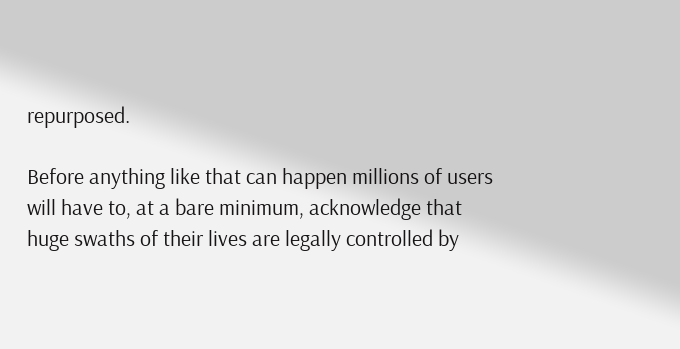repurposed.

Before anything like that can happen millions of users will have to, at a bare minimum, acknowledge that huge swaths of their lives are legally controlled by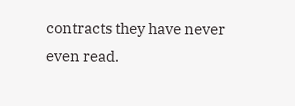contracts they have never even read.